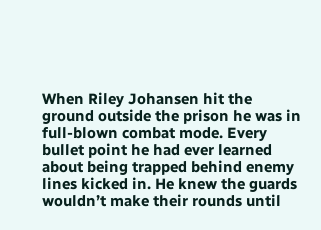When Riley Johansen hit the ground outside the prison he was in full-blown combat mode. Every bullet point he had ever learned about being trapped behind enemy lines kicked in. He knew the guards wouldn’t make their rounds until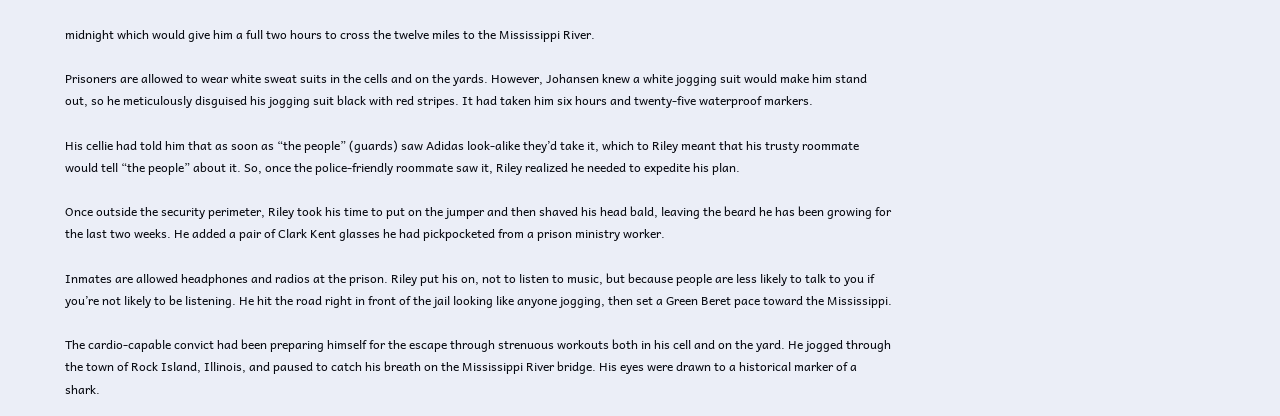midnight which would give him a full two hours to cross the twelve miles to the Mississippi River.

Prisoners are allowed to wear white sweat suits in the cells and on the yards. However, Johansen knew a white jogging suit would make him stand out, so he meticulously disguised his jogging suit black with red stripes. It had taken him six hours and twenty-five waterproof markers.

His cellie had told him that as soon as “the people” (guards) saw Adidas look-alike they’d take it, which to Riley meant that his trusty roommate would tell “the people” about it. So, once the police-friendly roommate saw it, Riley realized he needed to expedite his plan.

Once outside the security perimeter, Riley took his time to put on the jumper and then shaved his head bald, leaving the beard he has been growing for the last two weeks. He added a pair of Clark Kent glasses he had pickpocketed from a prison ministry worker.

Inmates are allowed headphones and radios at the prison. Riley put his on, not to listen to music, but because people are less likely to talk to you if you’re not likely to be listening. He hit the road right in front of the jail looking like anyone jogging, then set a Green Beret pace toward the Mississippi.

The cardio-capable convict had been preparing himself for the escape through strenuous workouts both in his cell and on the yard. He jogged through the town of Rock Island, Illinois, and paused to catch his breath on the Mississippi River bridge. His eyes were drawn to a historical marker of a shark.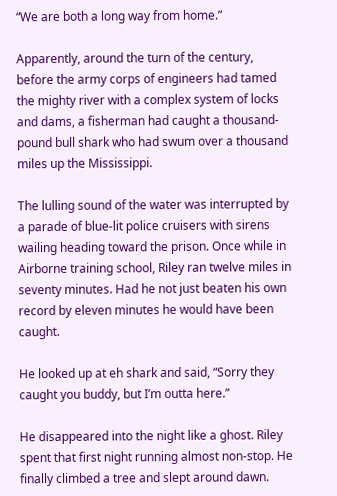“We are both a long way from home.”

Apparently, around the turn of the century, before the army corps of engineers had tamed the mighty river with a complex system of locks and dams, a fisherman had caught a thousand-pound bull shark who had swum over a thousand miles up the Mississippi.

The lulling sound of the water was interrupted by a parade of blue-lit police cruisers with sirens wailing heading toward the prison. Once while in Airborne training school, Riley ran twelve miles in seventy minutes. Had he not just beaten his own record by eleven minutes he would have been caught.

He looked up at eh shark and said, “Sorry they caught you buddy, but I’m outta here.”

He disappeared into the night like a ghost. Riley spent that first night running almost non-stop. He finally climbed a tree and slept around dawn.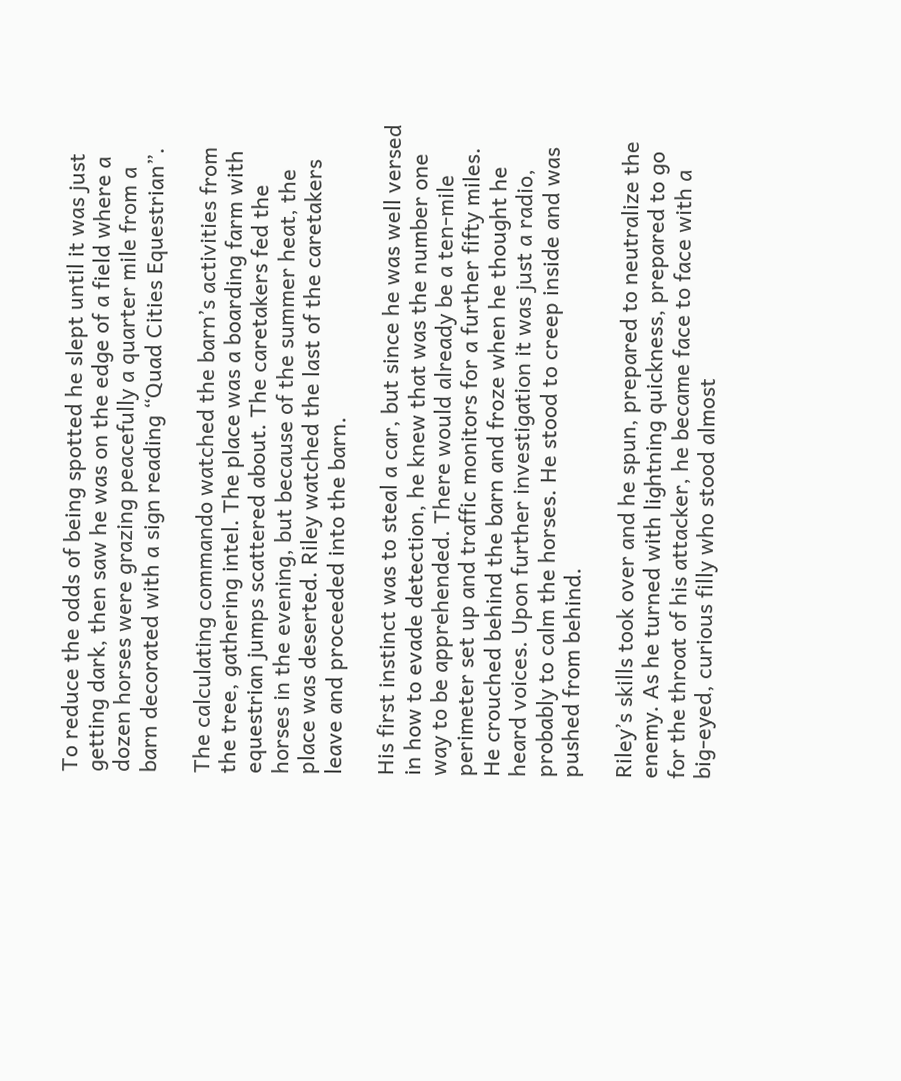To reduce the odds of being spotted he slept until it was just getting dark, then saw he was on the edge of a field where a dozen horses were grazing peacefully a quarter mile from a barn decorated with a sign reading “Quad Cities Equestrian”.

The calculating commando watched the barn’s activities from the tree, gathering intel. The place was a boarding farm with equestrian jumps scattered about. The caretakers fed the horses in the evening, but because of the summer heat, the place was deserted. Riley watched the last of the caretakers leave and proceeded into the barn.

His first instinct was to steal a car, but since he was well versed in how to evade detection, he knew that was the number one way to be apprehended. There would already be a ten-mile perimeter set up and traffic monitors for a further fifty miles. He crouched behind the barn and froze when he thought he heard voices. Upon further investigation it was just a radio, probably to calm the horses. He stood to creep inside and was pushed from behind.

Riley’s skills took over and he spun, prepared to neutralize the enemy. As he turned with lightning quickness, prepared to go for the throat of his attacker, he became face to face with a big-eyed, curious filly who stood almost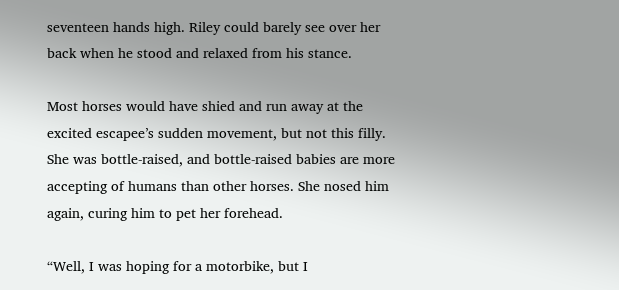seventeen hands high. Riley could barely see over her back when he stood and relaxed from his stance.

Most horses would have shied and run away at the excited escapee’s sudden movement, but not this filly. She was bottle-raised, and bottle-raised babies are more accepting of humans than other horses. She nosed him again, curing him to pet her forehead.

“Well, I was hoping for a motorbike, but I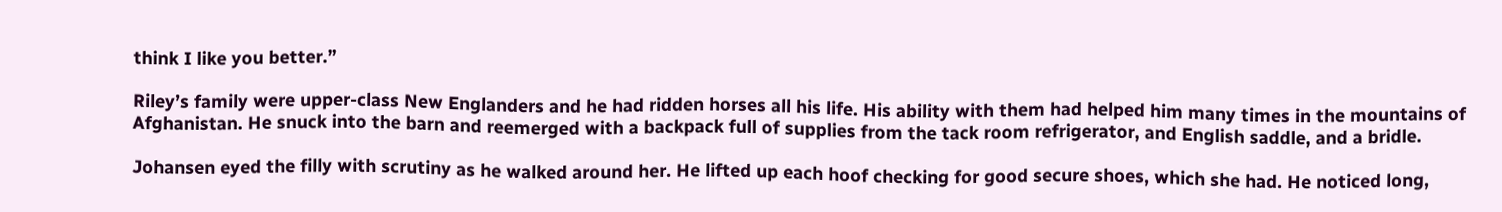think I like you better.”

Riley’s family were upper-class New Englanders and he had ridden horses all his life. His ability with them had helped him many times in the mountains of Afghanistan. He snuck into the barn and reemerged with a backpack full of supplies from the tack room refrigerator, and English saddle, and a bridle.

Johansen eyed the filly with scrutiny as he walked around her. He lifted up each hoof checking for good secure shoes, which she had. He noticed long,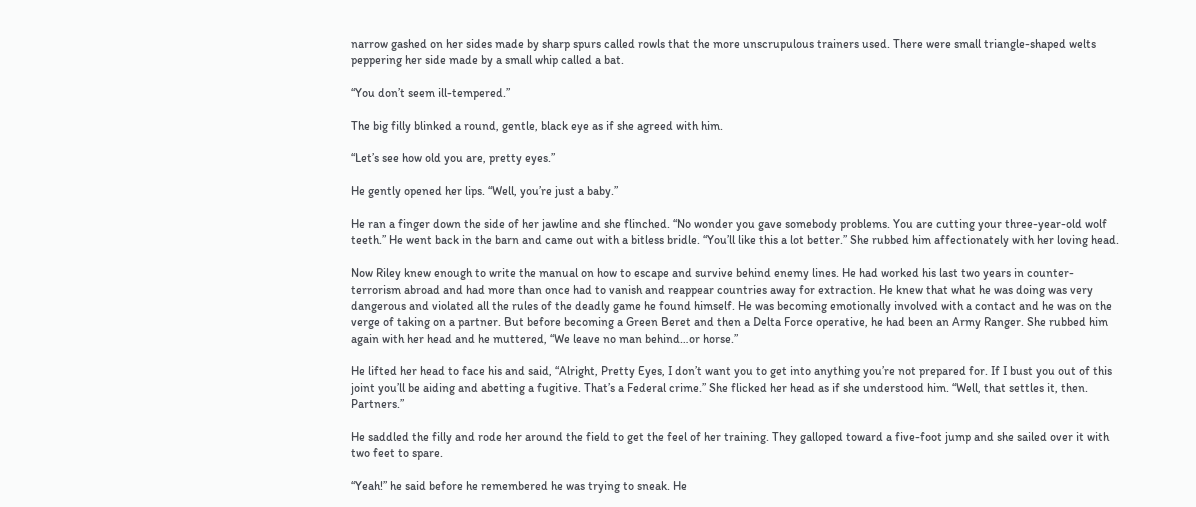narrow gashed on her sides made by sharp spurs called rowls that the more unscrupulous trainers used. There were small triangle-shaped welts peppering her side made by a small whip called a bat.

“You don’t seem ill-tempered.”

The big filly blinked a round, gentle, black eye as if she agreed with him.

“Let’s see how old you are, pretty eyes.”

He gently opened her lips. “Well, you’re just a baby.”

He ran a finger down the side of her jawline and she flinched. “No wonder you gave somebody problems. You are cutting your three-year-old wolf teeth.” He went back in the barn and came out with a bitless bridle. “You’ll like this a lot better.” She rubbed him affectionately with her loving head.

Now Riley knew enough to write the manual on how to escape and survive behind enemy lines. He had worked his last two years in counter-terrorism abroad and had more than once had to vanish and reappear countries away for extraction. He knew that what he was doing was very dangerous and violated all the rules of the deadly game he found himself. He was becoming emotionally involved with a contact and he was on the verge of taking on a partner. But before becoming a Green Beret and then a Delta Force operative, he had been an Army Ranger. She rubbed him again with her head and he muttered, “We leave no man behind…or horse.”

He lifted her head to face his and said, “Alright, Pretty Eyes, I don’t want you to get into anything you’re not prepared for. If I bust you out of this joint you’ll be aiding and abetting a fugitive. That’s a Federal crime.” She flicked her head as if she understood him. “Well, that settles it, then. Partners.”

He saddled the filly and rode her around the field to get the feel of her training. They galloped toward a five-foot jump and she sailed over it with two feet to spare.

“Yeah!” he said before he remembered he was trying to sneak. He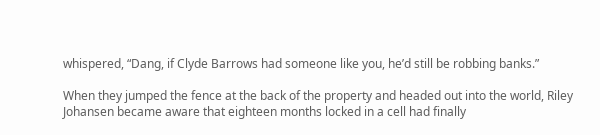whispered, “Dang, if Clyde Barrows had someone like you, he’d still be robbing banks.”

When they jumped the fence at the back of the property and headed out into the world, Riley Johansen became aware that eighteen months locked in a cell had finally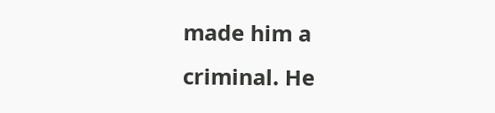made him a criminal. He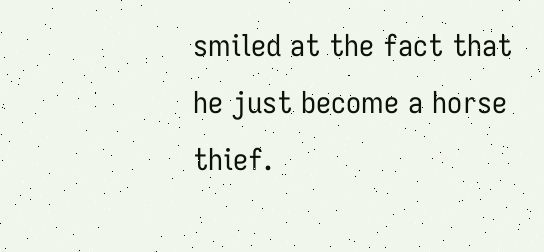smiled at the fact that he just become a horse thief.